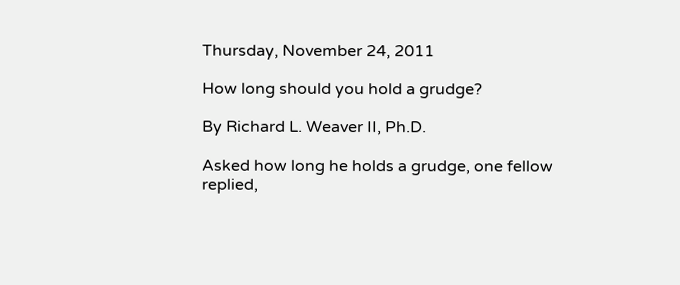Thursday, November 24, 2011

How long should you hold a grudge?

By Richard L. Weaver II, Ph.D.

Asked how long he holds a grudge, one fellow replied,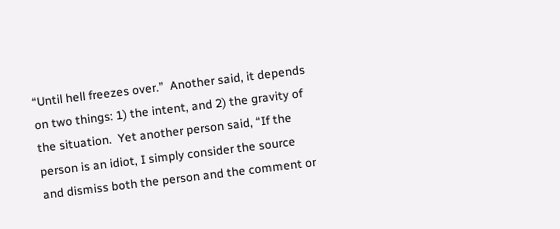“Until hell freezes over.”  Another said, it depends on two things: 1) the intent, and 2) the gravity of the situation.  Yet another person said, “If the person is an idiot, I simply consider the source and dismiss both the person and the comment or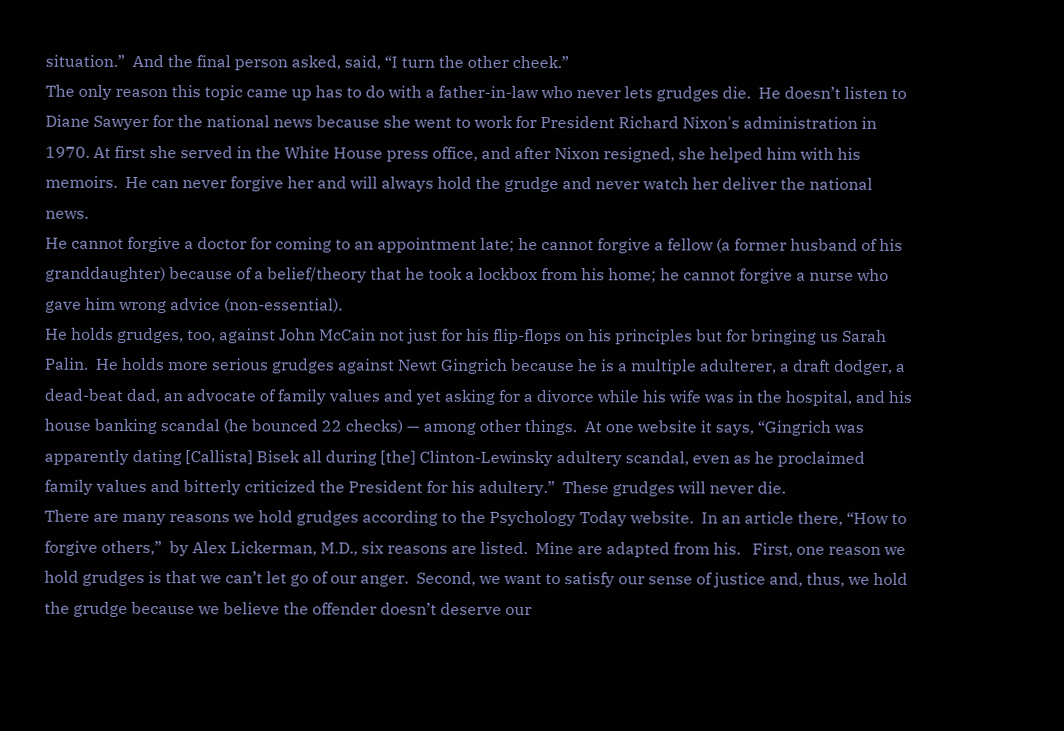situation.”  And the final person asked, said, “I turn the other cheek.”
The only reason this topic came up has to do with a father-in-law who never lets grudges die.  He doesn’t listen to Diane Sawyer for the national news because she went to work for President Richard Nixon's administration in 1970. At first she served in the White House press office, and after Nixon resigned, she helped him with his memoirs.  He can never forgive her and will always hold the grudge and never watch her deliver the national news.
He cannot forgive a doctor for coming to an appointment late; he cannot forgive a fellow (a former husband of his granddaughter) because of a belief/theory that he took a lockbox from his home; he cannot forgive a nurse who gave him wrong advice (non-essential).
He holds grudges, too, against John McCain not just for his flip-flops on his principles but for bringing us Sarah Palin.  He holds more serious grudges against Newt Gingrich because he is a multiple adulterer, a draft dodger, a dead-beat dad, an advocate of family values and yet asking for a divorce while his wife was in the hospital, and his house banking scandal (he bounced 22 checks) — among other things.  At one website it says, “Gingrich was apparently dating [Callista] Bisek all during [the] Clinton-Lewinsky adultery scandal, even as he proclaimed family values and bitterly criticized the President for his adultery.”  These grudges will never die.
There are many reasons we hold grudges according to the Psychology Today website.  In an article there, “How to forgive others,”  by Alex Lickerman, M.D., six reasons are listed.  Mine are adapted from his.   First, one reason we hold grudges is that we can’t let go of our anger.  Second, we want to satisfy our sense of justice and, thus, we hold the grudge because we believe the offender doesn’t deserve our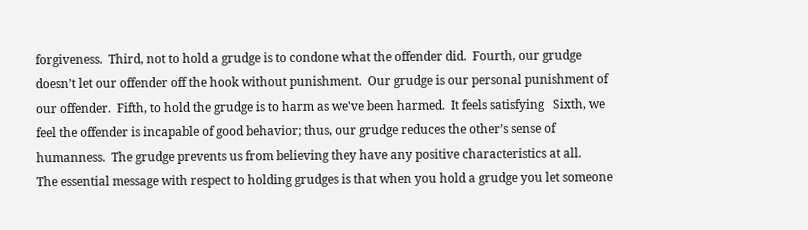forgiveness.  Third, not to hold a grudge is to condone what the offender did.  Fourth, our grudge doesn’t let our offender off the hook without punishment.  Our grudge is our personal punishment of our offender.  Fifth, to hold the grudge is to harm as we've been harmed.  It feels satisfying   Sixth, we feel the offender is incapable of good behavior; thus, our grudge reduces the other’s sense of humanness.  The grudge prevents us from believing they have any positive characteristics at all.
The essential message with respect to holding grudges is that when you hold a grudge you let someone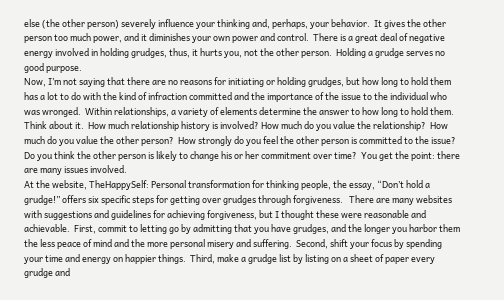else (the other person) severely influence your thinking and, perhaps, your behavior.  It gives the other person too much power, and it diminishes your own power and control.  There is a great deal of negative energy involved in holding grudges, thus, it hurts you, not the other person.  Holding a grudge serves no good purpose.
Now, I’m not saying that there are no reasons for initiating or holding grudges, but how long to hold them has a lot to do with the kind of infraction committed and the importance of the issue to the individual who was wronged.  Within relationships, a variety of elements determine the answer to how long to hold them.  Think about it.  How much relationship history is involved? How much do you value the relationship?  How much do you value the other person?  How strongly do you feel the other person is committed to the issue?  Do you think the other person is likely to change his or her commitment over time?  You get the point: there are many issues involved.
At the website, TheHappySelf: Personal transformation for thinking people, the essay, “Don’t hold a grudge!” offers six specific steps for getting over grudges through forgiveness.   There are many websites with suggestions and guidelines for achieving forgiveness, but I thought these were reasonable and achievable.  First, commit to letting go by admitting that you have grudges, and the longer you harbor them the less peace of mind and the more personal misery and suffering.  Second, shift your focus by spending your time and energy on happier things.  Third, make a grudge list by listing on a sheet of paper every grudge and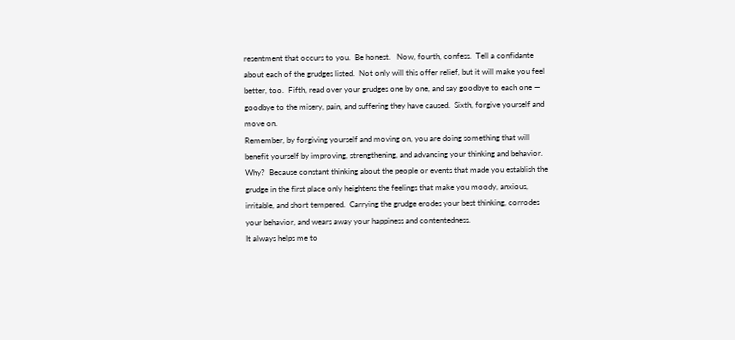resentment that occurs to you.  Be honest.   Now, fourth, confess.  Tell a confidante about each of the grudges listed.  Not only will this offer relief, but it will make you feel better, too.  Fifth, read over your grudges one by one, and say goodbye to each one — goodbye to the misery, pain, and suffering they have caused.  Sixth, forgive yourself and move on.
Remember, by forgiving yourself and moving on, you are doing something that will benefit yourself by improving, strengthening, and advancing your thinking and behavior.  Why?  Because constant thinking about the people or events that made you establish the grudge in the first place only heightens the feelings that make you moody, anxious, irritable, and short tempered.  Carrying the grudge erodes your best thinking, corrodes your behavior, and wears away your happiness and contentedness.
It always helps me to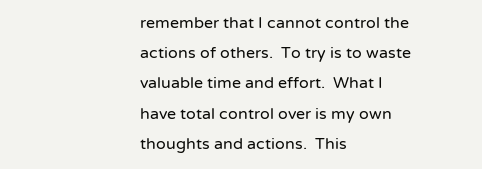remember that I cannot control the actions of others.  To try is to waste valuable time and effort.  What I have total control over is my own thoughts and actions.  This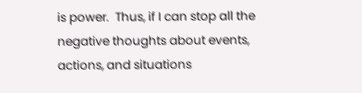is power.  Thus, if I can stop all the negative thoughts about events, actions, and situations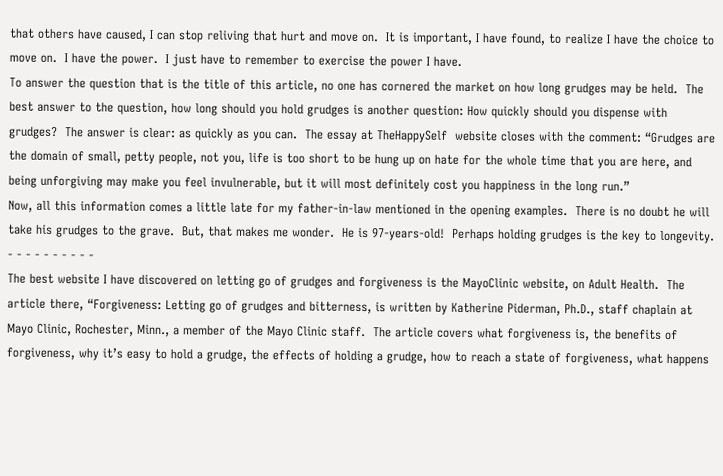that others have caused, I can stop reliving that hurt and move on.  It is important, I have found, to realize I have the choice to move on.  I have the power.  I just have to remember to exercise the power I have.
To answer the question that is the title of this article, no one has cornered the market on how long grudges may be held.  The best answer to the question, how long should you hold grudges is another question: How quickly should you dispense with grudges?  The answer is clear: as quickly as you can.  The essay at TheHappySelf  website closes with the comment: “Grudges are the domain of small, petty people, not you, life is too short to be hung up on hate for the whole time that you are here, and being unforgiving may make you feel invulnerable, but it will most definitely cost you happiness in the long run.”
Now, all this information comes a little late for my father-in-law mentioned in the opening examples.  There is no doubt he will take his grudges to the grave.  But, that makes me wonder.  He is 97-years-old!  Perhaps holding grudges is the key to longevity.
- - - - - - - - - -
The best website I have discovered on letting go of grudges and forgiveness is the MayoClinic website, on Adult Health.  The article there, “Forgiveness: Letting go of grudges and bitterness, is written by Katherine Piderman, Ph.D., staff chaplain at Mayo Clinic, Rochester, Minn., a member of the Mayo Clinic staff.  The article covers what forgiveness is, the benefits of forgiveness, why it’s easy to hold a grudge, the effects of holding a grudge, how to reach a state of forgiveness, what happens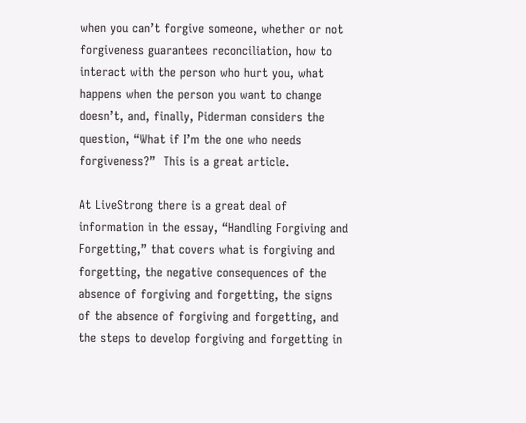when you can’t forgive someone, whether or not forgiveness guarantees reconciliation, how to interact with the person who hurt you, what happens when the person you want to change doesn’t, and, finally, Piderman considers the question, “What if I’m the one who needs forgiveness?”  This is a great article.

At LiveStrong there is a great deal of information in the essay, “Handling Forgiving and Forgetting,” that covers what is forgiving and forgetting, the negative consequences of the absence of forgiving and forgetting, the signs of the absence of forgiving and forgetting, and the steps to develop forgiving and forgetting in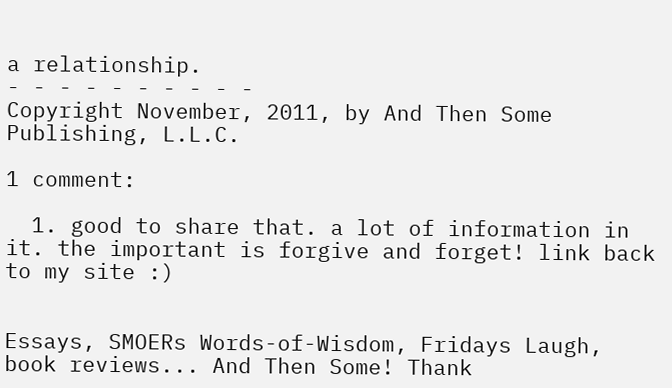a relationship.
- - - - - - - - - -
Copyright November, 2011, by And Then Some Publishing, L.L.C.

1 comment:

  1. good to share that. a lot of information in it. the important is forgive and forget! link back to my site :)


Essays, SMOERs Words-of-Wisdom, Fridays Laugh, book reviews... And Then Some! Thank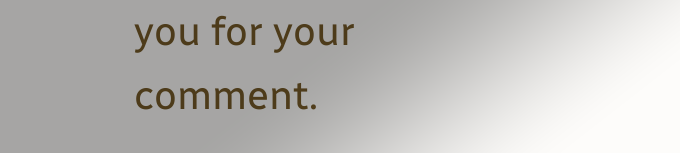you for your comment.